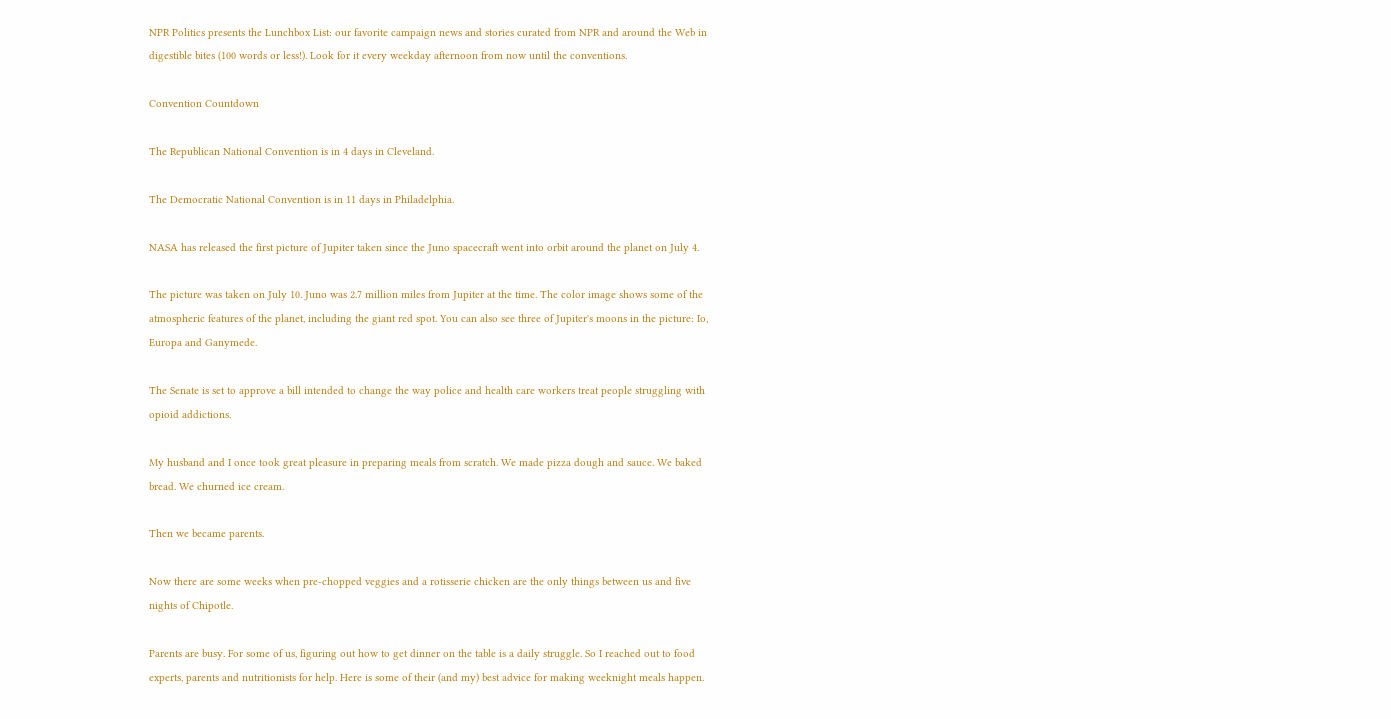NPR Politics presents the Lunchbox List: our favorite campaign news and stories curated from NPR and around the Web in digestible bites (100 words or less!). Look for it every weekday afternoon from now until the conventions.

Convention Countdown

The Republican National Convention is in 4 days in Cleveland.

The Democratic National Convention is in 11 days in Philadelphia.

NASA has released the first picture of Jupiter taken since the Juno spacecraft went into orbit around the planet on July 4.

The picture was taken on July 10. Juno was 2.7 million miles from Jupiter at the time. The color image shows some of the atmospheric features of the planet, including the giant red spot. You can also see three of Jupiter's moons in the picture: Io, Europa and Ganymede.

The Senate is set to approve a bill intended to change the way police and health care workers treat people struggling with opioid addictions.

My husband and I once took great pleasure in preparing meals from scratch. We made pizza dough and sauce. We baked bread. We churned ice cream.

Then we became parents.

Now there are some weeks when pre-chopped veggies and a rotisserie chicken are the only things between us and five nights of Chipotle.

Parents are busy. For some of us, figuring out how to get dinner on the table is a daily struggle. So I reached out to food experts, parents and nutritionists for help. Here is some of their (and my) best advice for making weeknight meals happen.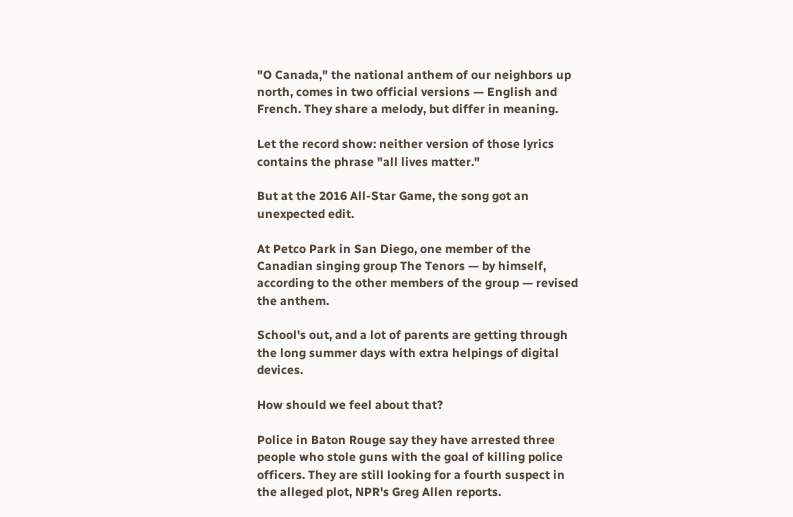"O Canada," the national anthem of our neighbors up north, comes in two official versions — English and French. They share a melody, but differ in meaning.

Let the record show: neither version of those lyrics contains the phrase "all lives matter."

But at the 2016 All-Star Game, the song got an unexpected edit.

At Petco Park in San Diego, one member of the Canadian singing group The Tenors — by himself, according to the other members of the group — revised the anthem.

School's out, and a lot of parents are getting through the long summer days with extra helpings of digital devices.

How should we feel about that?

Police in Baton Rouge say they have arrested three people who stole guns with the goal of killing police officers. They are still looking for a fourth suspect in the alleged plot, NPR's Greg Allen reports.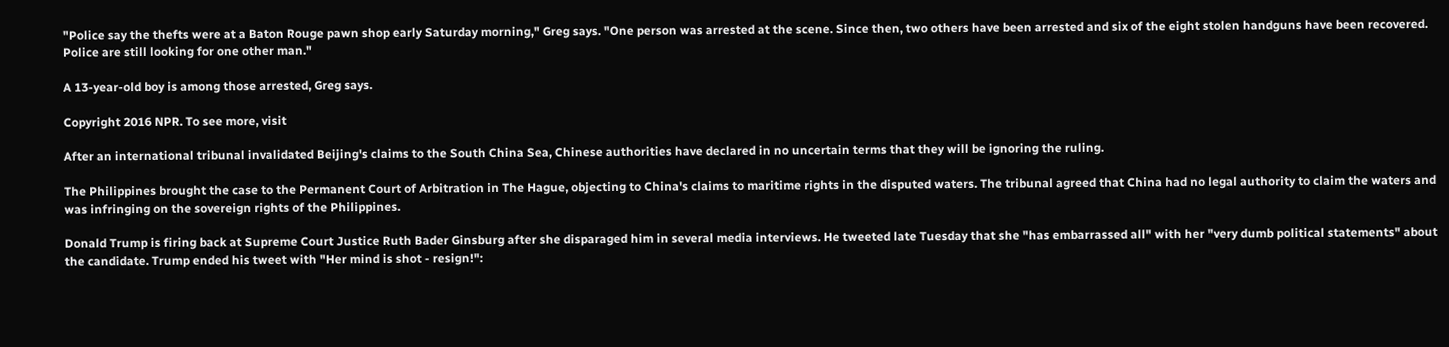"Police say the thefts were at a Baton Rouge pawn shop early Saturday morning," Greg says. "One person was arrested at the scene. Since then, two others have been arrested and six of the eight stolen handguns have been recovered. Police are still looking for one other man."

A 13-year-old boy is among those arrested, Greg says.

Copyright 2016 NPR. To see more, visit

After an international tribunal invalidated Beijing's claims to the South China Sea, Chinese authorities have declared in no uncertain terms that they will be ignoring the ruling.

The Philippines brought the case to the Permanent Court of Arbitration in The Hague, objecting to China's claims to maritime rights in the disputed waters. The tribunal agreed that China had no legal authority to claim the waters and was infringing on the sovereign rights of the Philippines.

Donald Trump is firing back at Supreme Court Justice Ruth Bader Ginsburg after she disparaged him in several media interviews. He tweeted late Tuesday that she "has embarrassed all" with her "very dumb political statements" about the candidate. Trump ended his tweet with "Her mind is shot - resign!":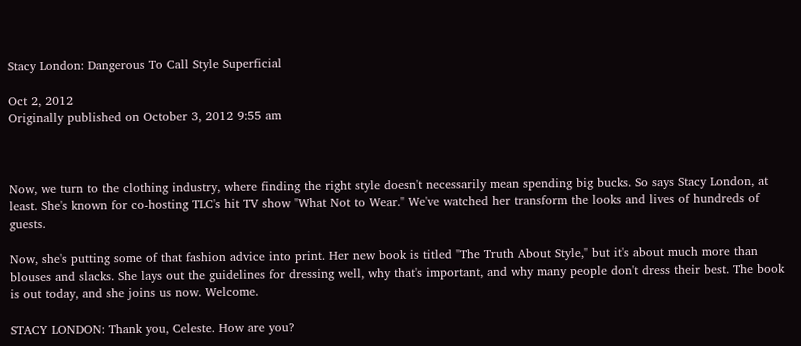Stacy London: Dangerous To Call Style Superficial

Oct 2, 2012
Originally published on October 3, 2012 9:55 am



Now, we turn to the clothing industry, where finding the right style doesn't necessarily mean spending big bucks. So says Stacy London, at least. She's known for co-hosting TLC's hit TV show "What Not to Wear." We've watched her transform the looks and lives of hundreds of guests.

Now, she's putting some of that fashion advice into print. Her new book is titled "The Truth About Style," but it's about much more than blouses and slacks. She lays out the guidelines for dressing well, why that's important, and why many people don't dress their best. The book is out today, and she joins us now. Welcome.

STACY LONDON: Thank you, Celeste. How are you?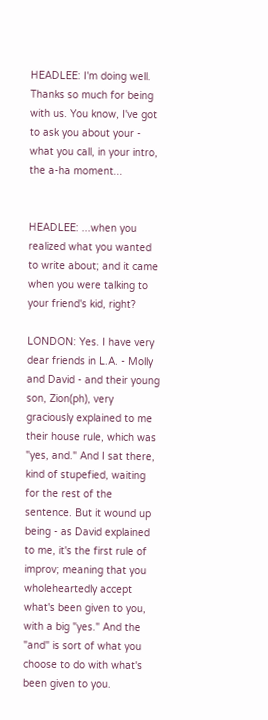HEADLEE: I'm doing well. Thanks so much for being with us. You know, I've got to ask you about your - what you call, in your intro, the a-ha moment...


HEADLEE: ...when you realized what you wanted to write about; and it came when you were talking to your friend's kid, right?

LONDON: Yes. I have very dear friends in L.A. - Molly and David - and their young son, Zion(ph), very graciously explained to me their house rule, which was "yes, and." And I sat there, kind of stupefied, waiting for the rest of the sentence. But it wound up being - as David explained to me, it's the first rule of improv; meaning that you wholeheartedly accept what's been given to you, with a big "yes." And the "and" is sort of what you choose to do with what's been given to you.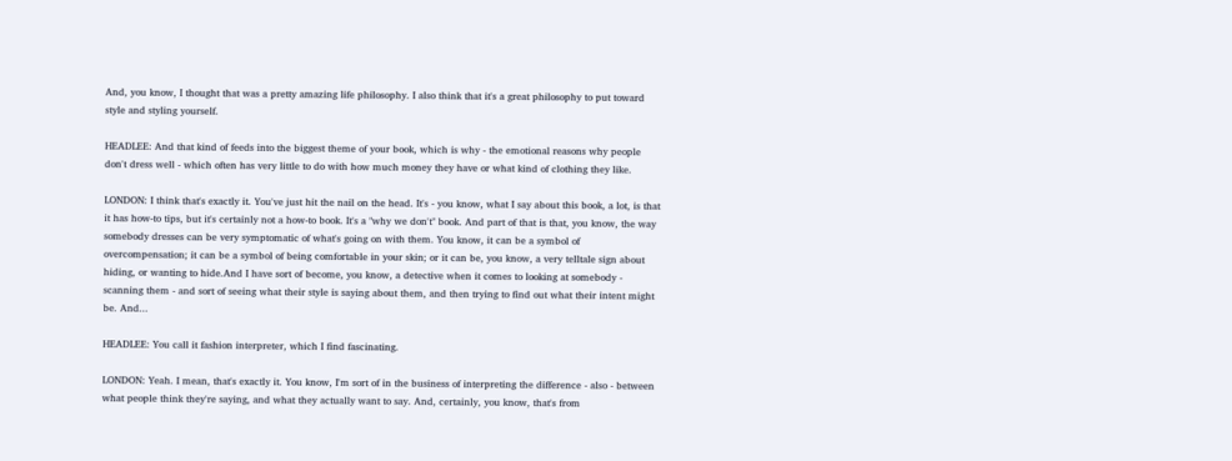And, you know, I thought that was a pretty amazing life philosophy. I also think that it's a great philosophy to put toward style and styling yourself.

HEADLEE: And that kind of feeds into the biggest theme of your book, which is why - the emotional reasons why people don't dress well - which often has very little to do with how much money they have or what kind of clothing they like.

LONDON: I think that's exactly it. You've just hit the nail on the head. It's - you know, what I say about this book, a lot, is that it has how-to tips, but it's certainly not a how-to book. It's a "why we don't" book. And part of that is that, you know, the way somebody dresses can be very symptomatic of what's going on with them. You know, it can be a symbol of overcompensation; it can be a symbol of being comfortable in your skin; or it can be, you know, a very telltale sign about hiding, or wanting to hide.And I have sort of become, you know, a detective when it comes to looking at somebody - scanning them - and sort of seeing what their style is saying about them, and then trying to find out what their intent might be. And...

HEADLEE: You call it fashion interpreter, which I find fascinating.

LONDON: Yeah. I mean, that's exactly it. You know, I'm sort of in the business of interpreting the difference - also - between what people think they're saying, and what they actually want to say. And, certainly, you know, that's from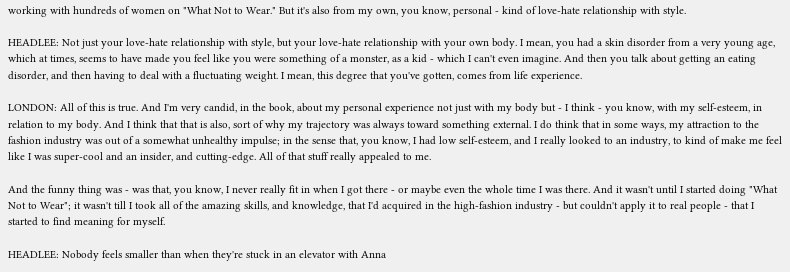working with hundreds of women on "What Not to Wear." But it's also from my own, you know, personal - kind of love-hate relationship with style.

HEADLEE: Not just your love-hate relationship with style, but your love-hate relationship with your own body. I mean, you had a skin disorder from a very young age, which at times, seems to have made you feel like you were something of a monster, as a kid - which I can't even imagine. And then you talk about getting an eating disorder, and then having to deal with a fluctuating weight. I mean, this degree that you've gotten, comes from life experience.

LONDON: All of this is true. And I'm very candid, in the book, about my personal experience not just with my body but - I think - you know, with my self-esteem, in relation to my body. And I think that that is also, sort of why my trajectory was always toward something external. I do think that in some ways, my attraction to the fashion industry was out of a somewhat unhealthy impulse; in the sense that, you know, I had low self-esteem, and I really looked to an industry, to kind of make me feel like I was super-cool and an insider, and cutting-edge. All of that stuff really appealed to me.

And the funny thing was - was that, you know, I never really fit in when I got there - or maybe even the whole time I was there. And it wasn't until I started doing "What Not to Wear"; it wasn't till I took all of the amazing skills, and knowledge, that I'd acquired in the high-fashion industry - but couldn't apply it to real people - that I started to find meaning for myself.

HEADLEE: Nobody feels smaller than when they're stuck in an elevator with Anna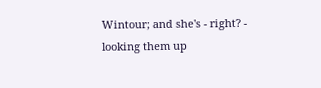Wintour; and she's - right? - looking them up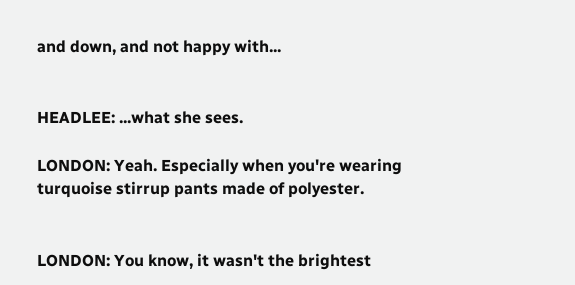and down, and not happy with...


HEADLEE: ...what she sees.

LONDON: Yeah. Especially when you're wearing turquoise stirrup pants made of polyester.


LONDON: You know, it wasn't the brightest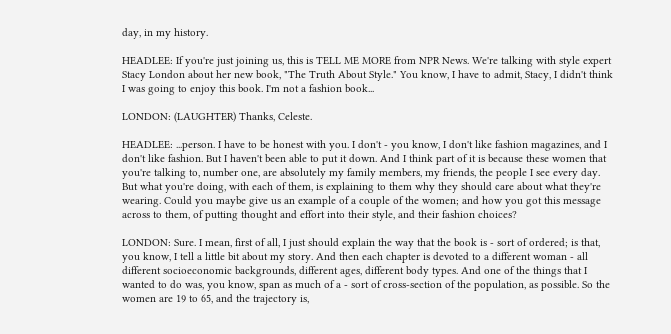day, in my history.

HEADLEE: If you're just joining us, this is TELL ME MORE from NPR News. We're talking with style expert Stacy London about her new book, "The Truth About Style." You know, I have to admit, Stacy, I didn't think I was going to enjoy this book. I'm not a fashion book...

LONDON: (LAUGHTER) Thanks, Celeste.

HEADLEE: ...person. I have to be honest with you. I don't - you know, I don't like fashion magazines, and I don't like fashion. But I haven't been able to put it down. And I think part of it is because these women that you're talking to, number one, are absolutely my family members, my friends, the people I see every day. But what you're doing, with each of them, is explaining to them why they should care about what they're wearing. Could you maybe give us an example of a couple of the women; and how you got this message across to them, of putting thought and effort into their style, and their fashion choices?

LONDON: Sure. I mean, first of all, I just should explain the way that the book is - sort of ordered; is that, you know, I tell a little bit about my story. And then each chapter is devoted to a different woman - all different socioeconomic backgrounds, different ages, different body types. And one of the things that I wanted to do was, you know, span as much of a - sort of cross-section of the population, as possible. So the women are 19 to 65, and the trajectory is,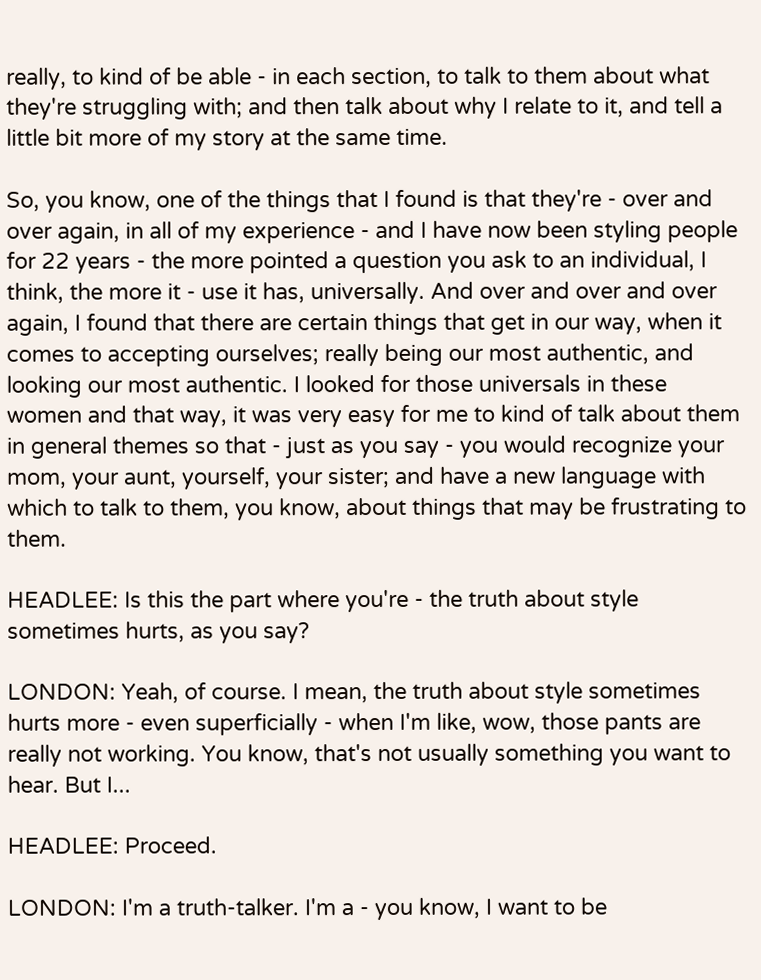really, to kind of be able - in each section, to talk to them about what they're struggling with; and then talk about why I relate to it, and tell a little bit more of my story at the same time.

So, you know, one of the things that I found is that they're - over and over again, in all of my experience - and I have now been styling people for 22 years - the more pointed a question you ask to an individual, I think, the more it - use it has, universally. And over and over and over again, I found that there are certain things that get in our way, when it comes to accepting ourselves; really being our most authentic, and looking our most authentic. I looked for those universals in these women and that way, it was very easy for me to kind of talk about them in general themes so that - just as you say - you would recognize your mom, your aunt, yourself, your sister; and have a new language with which to talk to them, you know, about things that may be frustrating to them.

HEADLEE: Is this the part where you're - the truth about style sometimes hurts, as you say?

LONDON: Yeah, of course. I mean, the truth about style sometimes hurts more - even superficially - when I'm like, wow, those pants are really not working. You know, that's not usually something you want to hear. But I...

HEADLEE: Proceed.

LONDON: I'm a truth-talker. I'm a - you know, I want to be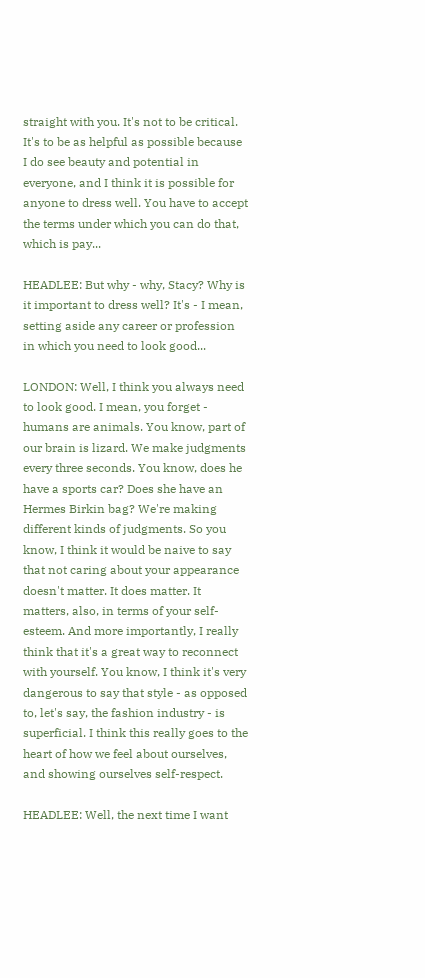straight with you. It's not to be critical. It's to be as helpful as possible because I do see beauty and potential in everyone, and I think it is possible for anyone to dress well. You have to accept the terms under which you can do that, which is pay...

HEADLEE: But why - why, Stacy? Why is it important to dress well? It's - I mean, setting aside any career or profession in which you need to look good...

LONDON: Well, I think you always need to look good. I mean, you forget - humans are animals. You know, part of our brain is lizard. We make judgments every three seconds. You know, does he have a sports car? Does she have an Hermes Birkin bag? We're making different kinds of judgments. So you know, I think it would be naive to say that not caring about your appearance doesn't matter. It does matter. It matters, also, in terms of your self-esteem. And more importantly, I really think that it's a great way to reconnect with yourself. You know, I think it's very dangerous to say that style - as opposed to, let's say, the fashion industry - is superficial. I think this really goes to the heart of how we feel about ourselves, and showing ourselves self-respect.

HEADLEE: Well, the next time I want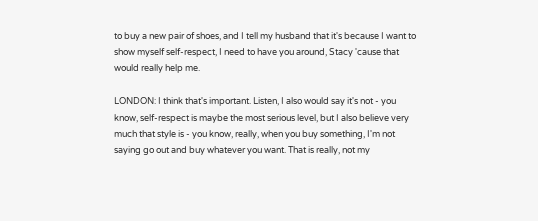to buy a new pair of shoes, and I tell my husband that it's because I want to show myself self-respect, I need to have you around, Stacy 'cause that would really help me.

LONDON: I think that's important. Listen, I also would say it's not - you know, self-respect is maybe the most serious level, but I also believe very much that style is - you know, really, when you buy something, I'm not saying go out and buy whatever you want. That is really, not my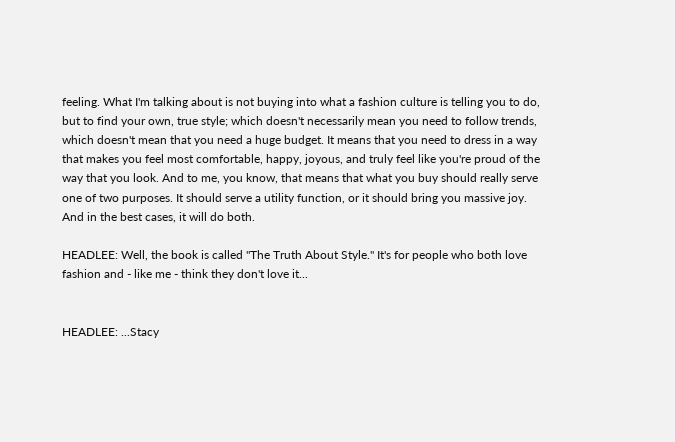feeling. What I'm talking about is not buying into what a fashion culture is telling you to do, but to find your own, true style; which doesn't necessarily mean you need to follow trends, which doesn't mean that you need a huge budget. It means that you need to dress in a way that makes you feel most comfortable, happy, joyous, and truly feel like you're proud of the way that you look. And to me, you know, that means that what you buy should really serve one of two purposes. It should serve a utility function, or it should bring you massive joy. And in the best cases, it will do both.

HEADLEE: Well, the book is called "The Truth About Style." It's for people who both love fashion and - like me - think they don't love it...


HEADLEE: ...Stacy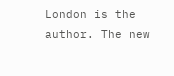London is the author. The new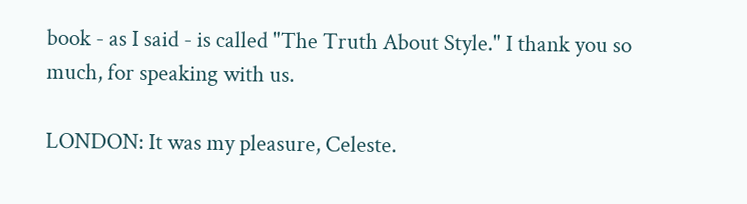book - as I said - is called "The Truth About Style." I thank you so much, for speaking with us.

LONDON: It was my pleasure, Celeste.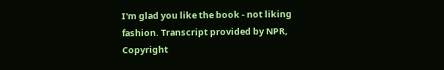I'm glad you like the book - not liking fashion. Transcript provided by NPR, Copyright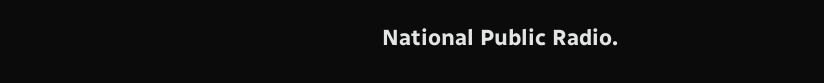National Public Radio.